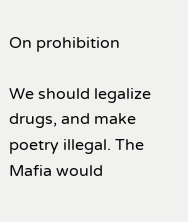On prohibition

We should legalize drugs, and make poetry illegal. The Mafia would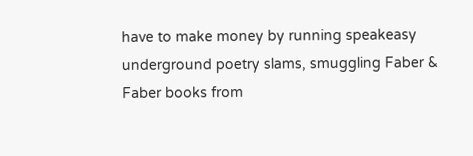have to make money by running speakeasy underground poetry slams, smuggling Faber & Faber books from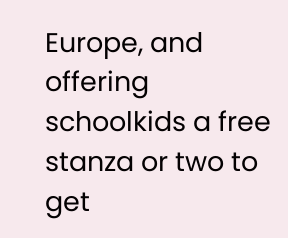Europe, and offering schoolkids a free stanza or two to get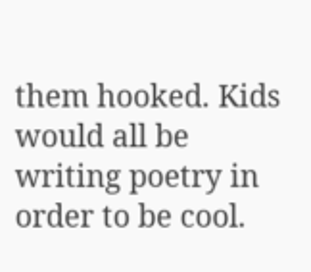them hooked. Kids would all be writing poetry in order to be cool.